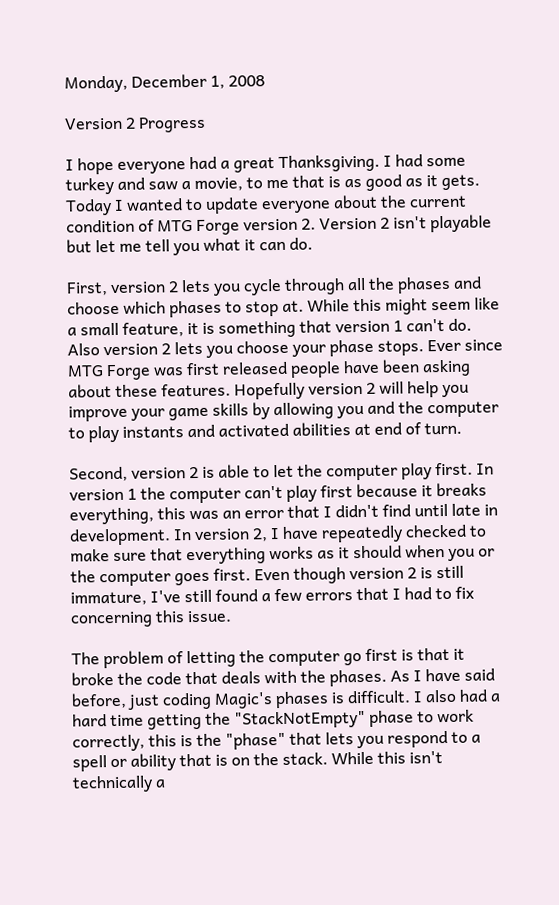Monday, December 1, 2008

Version 2 Progress

I hope everyone had a great Thanksgiving. I had some turkey and saw a movie, to me that is as good as it gets. Today I wanted to update everyone about the current condition of MTG Forge version 2. Version 2 isn't playable but let me tell you what it can do.

First, version 2 lets you cycle through all the phases and choose which phases to stop at. While this might seem like a small feature, it is something that version 1 can't do. Also version 2 lets you choose your phase stops. Ever since MTG Forge was first released people have been asking about these features. Hopefully version 2 will help you improve your game skills by allowing you and the computer to play instants and activated abilities at end of turn.

Second, version 2 is able to let the computer play first. In version 1 the computer can't play first because it breaks everything, this was an error that I didn't find until late in development. In version 2, I have repeatedly checked to make sure that everything works as it should when you or the computer goes first. Even though version 2 is still immature, I've still found a few errors that I had to fix concerning this issue.

The problem of letting the computer go first is that it broke the code that deals with the phases. As I have said before, just coding Magic's phases is difficult. I also had a hard time getting the "StackNotEmpty" phase to work correctly, this is the "phase" that lets you respond to a spell or ability that is on the stack. While this isn't technically a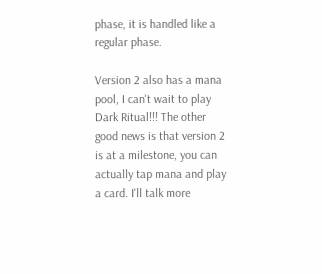phase, it is handled like a regular phase.

Version 2 also has a mana pool, I can't wait to play Dark Ritual!!! The other good news is that version 2 is at a milestone, you can actually tap mana and play a card. I'll talk more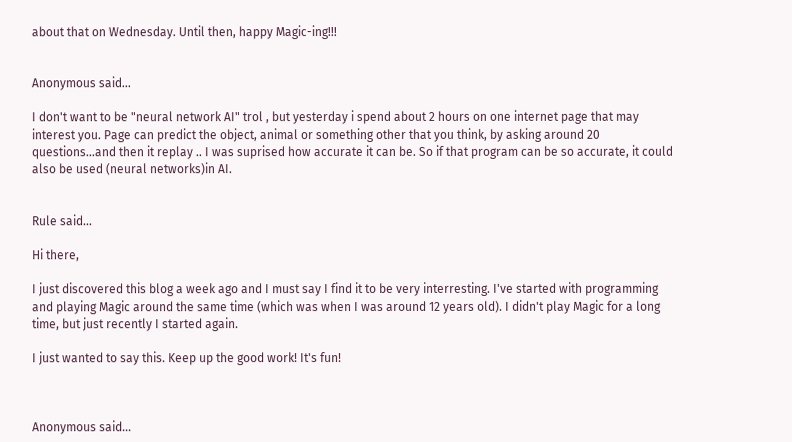about that on Wednesday. Until then, happy Magic-ing!!!


Anonymous said...

I don't want to be "neural network AI" trol , but yesterday i spend about 2 hours on one internet page that may interest you. Page can predict the object, animal or something other that you think, by asking around 20 questions...and then it replay .. I was suprised how accurate it can be. So if that program can be so accurate, it could also be used (neural networks)in AI.


Rule said...

Hi there,

I just discovered this blog a week ago and I must say I find it to be very interresting. I've started with programming and playing Magic around the same time (which was when I was around 12 years old). I didn't play Magic for a long time, but just recently I started again.

I just wanted to say this. Keep up the good work! It's fun!



Anonymous said...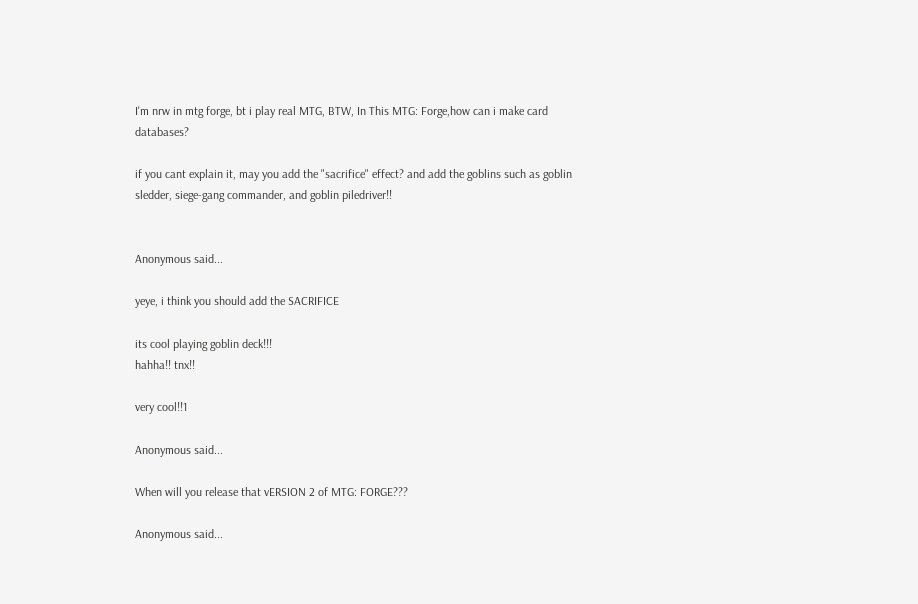I'm nrw in mtg forge, bt i play real MTG, BTW, In This MTG: Forge,how can i make card databases?

if you cant explain it, may you add the "sacrifice" effect? and add the goblins such as goblin sledder, siege-gang commander, and goblin piledriver!!


Anonymous said...

yeye, i think you should add the SACRIFICE

its cool playing goblin deck!!!
hahha!! tnx!!

very cool!!1

Anonymous said...

When will you release that vERSION 2 of MTG: FORGE???

Anonymous said...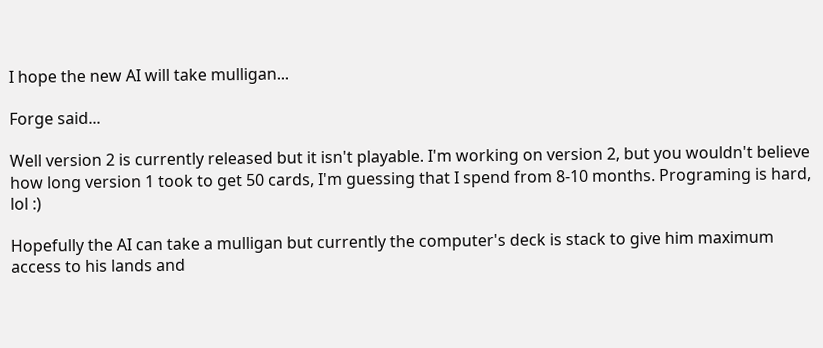I hope the new AI will take mulligan...

Forge said...

Well version 2 is currently released but it isn't playable. I'm working on version 2, but you wouldn't believe how long version 1 took to get 50 cards, I'm guessing that I spend from 8-10 months. Programing is hard, lol :)

Hopefully the AI can take a mulligan but currently the computer's deck is stack to give him maximum access to his lands and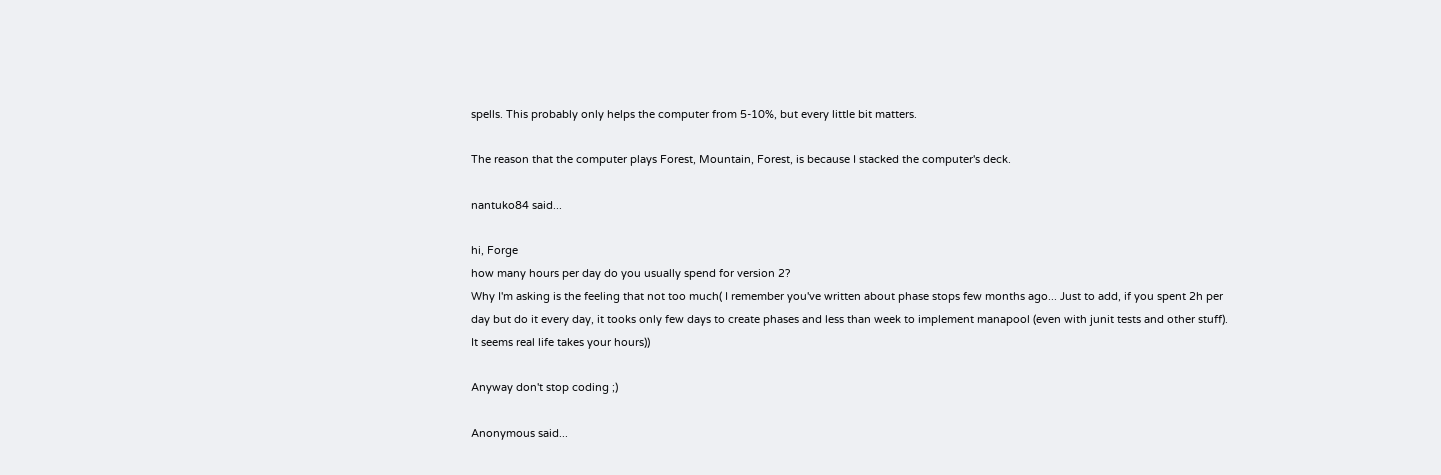spells. This probably only helps the computer from 5-10%, but every little bit matters.

The reason that the computer plays Forest, Mountain, Forest, is because I stacked the computer's deck.

nantuko84 said...

hi, Forge
how many hours per day do you usually spend for version 2?
Why I'm asking is the feeling that not too much( I remember you've written about phase stops few months ago... Just to add, if you spent 2h per day but do it every day, it tooks only few days to create phases and less than week to implement manapool (even with junit tests and other stuff).
It seems real life takes your hours))

Anyway don't stop coding ;)

Anonymous said...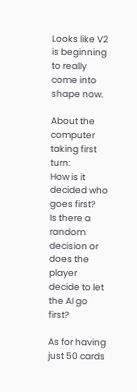Looks like V2 is beginning to really come into shape now.

About the computer taking first turn:
How is it decided who goes first?
Is there a random decision or does the player decide to let the AI go first?

As for having just 50 cards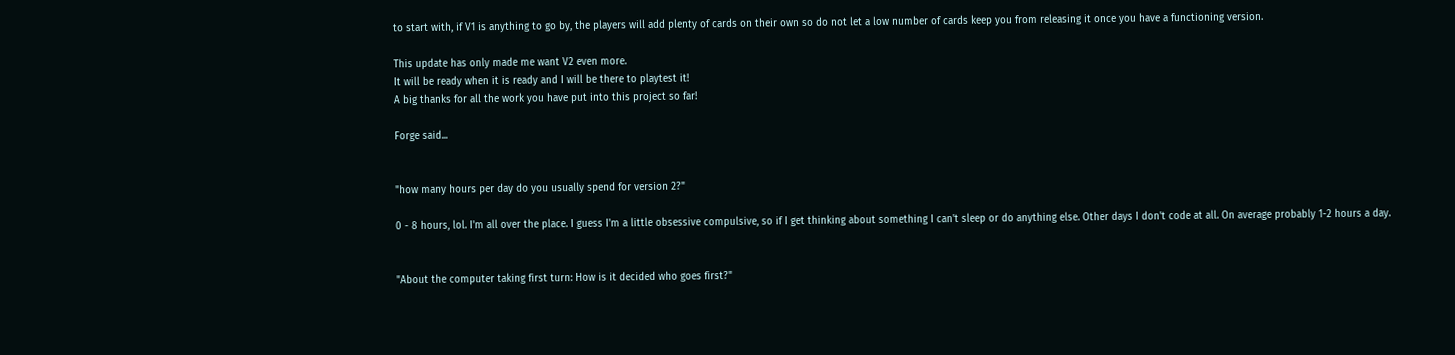to start with, if V1 is anything to go by, the players will add plenty of cards on their own so do not let a low number of cards keep you from releasing it once you have a functioning version.

This update has only made me want V2 even more.
It will be ready when it is ready and I will be there to playtest it!
A big thanks for all the work you have put into this project so far!

Forge said...


"how many hours per day do you usually spend for version 2?"

0 - 8 hours, lol. I'm all over the place. I guess I'm a little obsessive compulsive, so if I get thinking about something I can't sleep or do anything else. Other days I don't code at all. On average probably 1-2 hours a day.


"About the computer taking first turn: How is it decided who goes first?"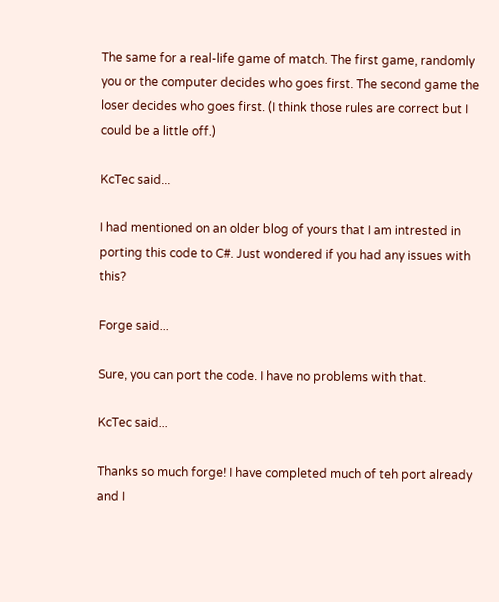The same for a real-life game of match. The first game, randomly you or the computer decides who goes first. The second game the loser decides who goes first. (I think those rules are correct but I could be a little off.)

KcTec said...

I had mentioned on an older blog of yours that I am intrested in porting this code to C#. Just wondered if you had any issues with this?

Forge said...

Sure, you can port the code. I have no problems with that.

KcTec said...

Thanks so much forge! I have completed much of teh port already and I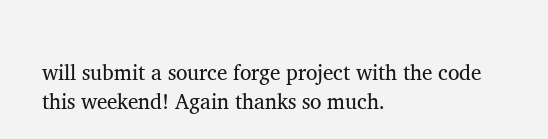will submit a source forge project with the code this weekend! Again thanks so much.